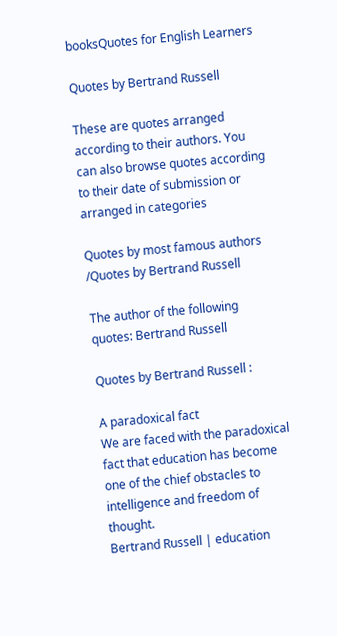booksQuotes for English Learners

Quotes by Bertrand Russell

These are quotes arranged according to their authors. You can also browse quotes according to their date of submission or arranged in categories

Quotes by most famous authors /Quotes by Bertrand Russell

The author of the following quotes: Bertrand Russell

Quotes by Bertrand Russell :

A paradoxical fact
We are faced with the paradoxical fact that education has become one of the chief obstacles to intelligence and freedom of thought.
Bertrand Russell | education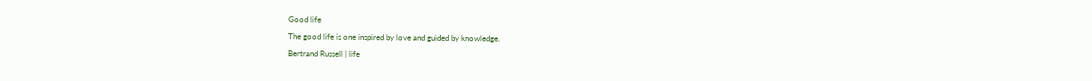Good life
The good life is one inspired by love and guided by knowledge.
Bertrand Russell | life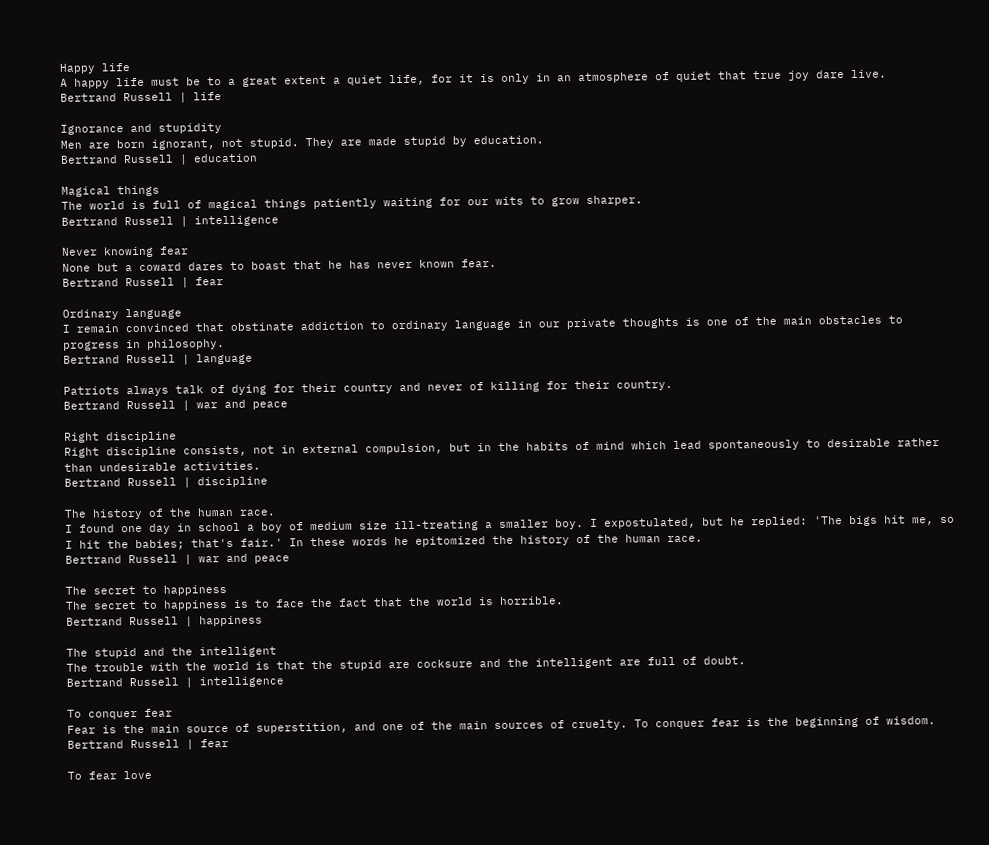Happy life
A happy life must be to a great extent a quiet life, for it is only in an atmosphere of quiet that true joy dare live.
Bertrand Russell | life

Ignorance and stupidity
Men are born ignorant, not stupid. They are made stupid by education.
Bertrand Russell | education

Magical things
The world is full of magical things patiently waiting for our wits to grow sharper.
Bertrand Russell | intelligence

Never knowing fear
None but a coward dares to boast that he has never known fear.
Bertrand Russell | fear

Ordinary language
I remain convinced that obstinate addiction to ordinary language in our private thoughts is one of the main obstacles to progress in philosophy.
Bertrand Russell | language

Patriots always talk of dying for their country and never of killing for their country.
Bertrand Russell | war and peace

Right discipline
Right discipline consists, not in external compulsion, but in the habits of mind which lead spontaneously to desirable rather than undesirable activities.
Bertrand Russell | discipline

The history of the human race.
I found one day in school a boy of medium size ill-treating a smaller boy. I expostulated, but he replied: 'The bigs hit me, so I hit the babies; that's fair.' In these words he epitomized the history of the human race.
Bertrand Russell | war and peace

The secret to happiness
The secret to happiness is to face the fact that the world is horrible.
Bertrand Russell | happiness

The stupid and the intelligent
The trouble with the world is that the stupid are cocksure and the intelligent are full of doubt.
Bertrand Russell | intelligence

To conquer fear
Fear is the main source of superstition, and one of the main sources of cruelty. To conquer fear is the beginning of wisdom.
Bertrand Russell | fear

To fear love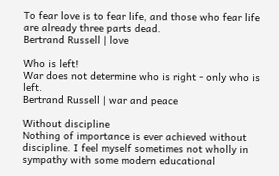To fear love is to fear life, and those who fear life are already three parts dead.
Bertrand Russell | love

Who is left!
War does not determine who is right - only who is left.
Bertrand Russell | war and peace

Without discipline
Nothing of importance is ever achieved without discipline. I feel myself sometimes not wholly in sympathy with some modern educational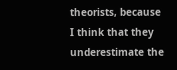theorists, because I think that they underestimate the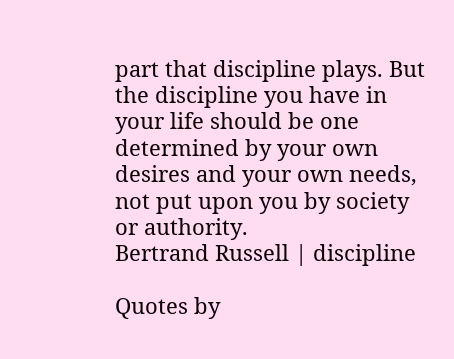part that discipline plays. But the discipline you have in your life should be one determined by your own desires and your own needs, not put upon you by society or authority.
Bertrand Russell | discipline

Quotes by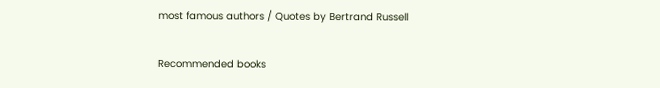most famous authors / Quotes by Bertrand Russell

Recommended books